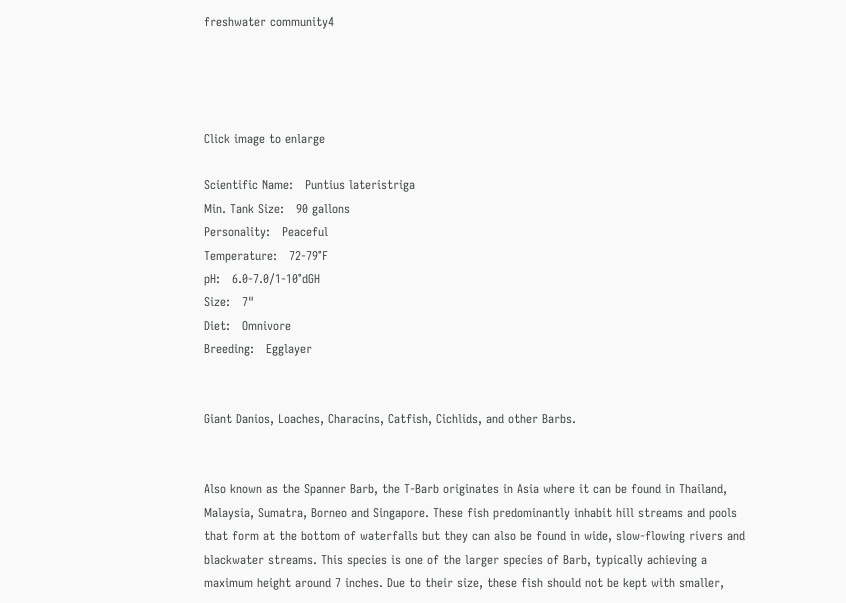freshwater community4




Click image to enlarge

Scientific Name:   Puntius lateristriga
Min. Tank Size:   90 gallons
Personality:   Peaceful
Temperature:   72-79°F
pH:   6.0-7.0/1-10°dGH
Size:   7"
Diet:   Omnivore
Breeding:   Egglayer


Giant Danios, Loaches, Characins, Catfish, Cichlids, and other Barbs.


Also known as the Spanner Barb, the T-Barb originates in Asia where it can be found in Thailand, Malaysia, Sumatra, Borneo and Singapore. These fish predominantly inhabit hill streams and pools that form at the bottom of waterfalls but they can also be found in wide, slow-flowing rivers and blackwater streams. This species is one of the larger species of Barb, typically achieving a maximum height around 7 inches. Due to their size, these fish should not be kept with smaller,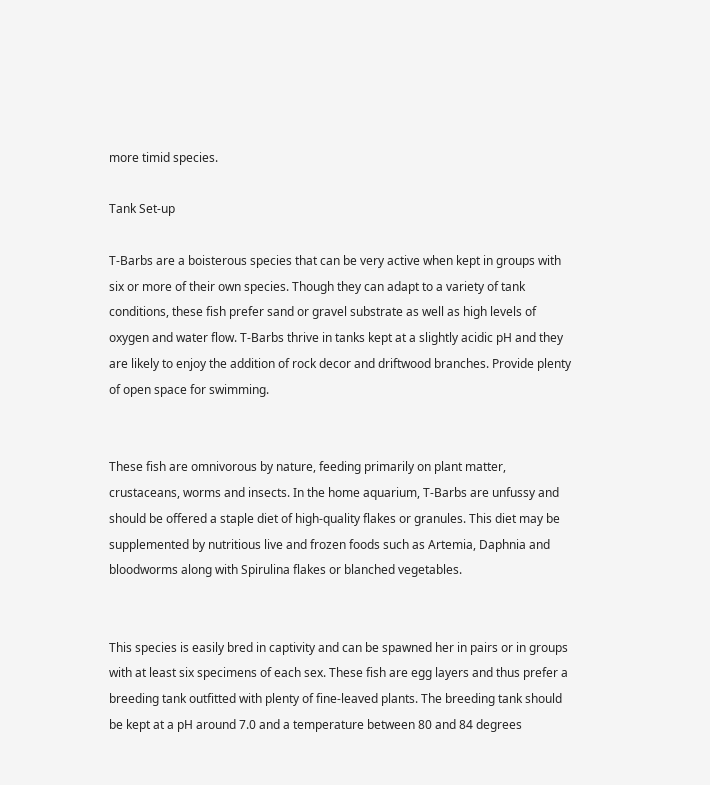more timid species.

Tank Set-up

T-Barbs are a boisterous species that can be very active when kept in groups with six or more of their own species. Though they can adapt to a variety of tank conditions, these fish prefer sand or gravel substrate as well as high levels of oxygen and water flow. T-Barbs thrive in tanks kept at a slightly acidic pH and they are likely to enjoy the addition of rock decor and driftwood branches. Provide plenty of open space for swimming.


These fish are omnivorous by nature, feeding primarily on plant matter, crustaceans, worms and insects. In the home aquarium, T-Barbs are unfussy and should be offered a staple diet of high-quality flakes or granules. This diet may be supplemented by nutritious live and frozen foods such as Artemia, Daphnia and bloodworms along with Spirulina flakes or blanched vegetables.


This species is easily bred in captivity and can be spawned her in pairs or in groups with at least six specimens of each sex. These fish are egg layers and thus prefer a breeding tank outfitted with plenty of fine-leaved plants. The breeding tank should be kept at a pH around 7.0 and a temperature between 80 and 84 degrees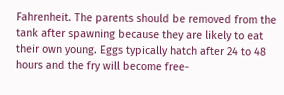Fahrenheit. The parents should be removed from the tank after spawning because they are likely to eat their own young. Eggs typically hatch after 24 to 48 hours and the fry will become free-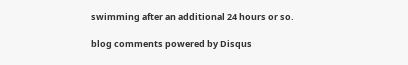swimming after an additional 24 hours or so.

blog comments powered by Disqus